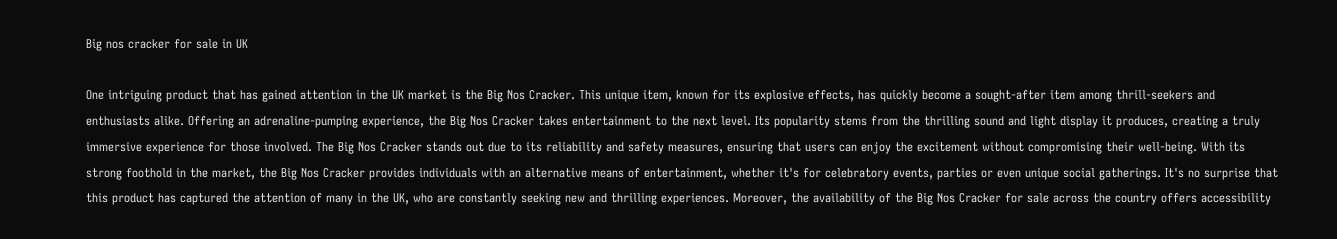Big nos cracker for sale in UK

One intriguing product that has gained attention in the UK market is the Big Nos Cracker. This unique item, known for its explosive effects, has quickly become a sought-after item among thrill-seekers and enthusiasts alike. Offering an adrenaline-pumping experience, the Big Nos Cracker takes entertainment to the next level. Its popularity stems from the thrilling sound and light display it produces, creating a truly immersive experience for those involved. The Big Nos Cracker stands out due to its reliability and safety measures, ensuring that users can enjoy the excitement without compromising their well-being. With its strong foothold in the market, the Big Nos Cracker provides individuals with an alternative means of entertainment, whether it's for celebratory events, parties or even unique social gatherings. It's no surprise that this product has captured the attention of many in the UK, who are constantly seeking new and thrilling experiences. Moreover, the availability of the Big Nos Cracker for sale across the country offers accessibility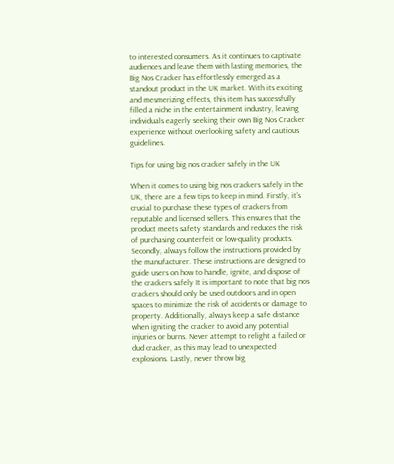to interested consumers. As it continues to captivate audiences and leave them with lasting memories, the Big Nos Cracker has effortlessly emerged as a standout product in the UK market. With its exciting and mesmerizing effects, this item has successfully filled a niche in the entertainment industry, leaving individuals eagerly seeking their own Big Nos Cracker experience without overlooking safety and cautious guidelines.

Tips for using big nos cracker safely in the UK

When it comes to using big nos crackers safely in the UK, there are a few tips to keep in mind. Firstly, it's crucial to purchase these types of crackers from reputable and licensed sellers. This ensures that the product meets safety standards and reduces the risk of purchasing counterfeit or low-quality products. Secondly, always follow the instructions provided by the manufacturer. These instructions are designed to guide users on how to handle, ignite, and dispose of the crackers safely It is important to note that big nos crackers should only be used outdoors and in open spaces to minimize the risk of accidents or damage to property. Additionally, always keep a safe distance when igniting the cracker to avoid any potential injuries or burns. Never attempt to relight a failed or dud cracker, as this may lead to unexpected explosions. Lastly, never throw big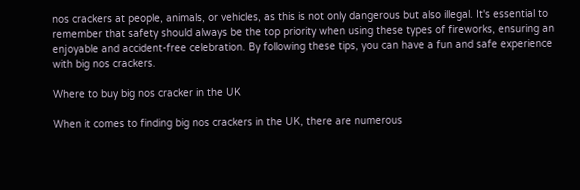nos crackers at people, animals, or vehicles, as this is not only dangerous but also illegal. It's essential to remember that safety should always be the top priority when using these types of fireworks, ensuring an enjoyable and accident-free celebration. By following these tips, you can have a fun and safe experience with big nos crackers.

Where to buy big nos cracker in the UK

When it comes to finding big nos crackers in the UK, there are numerous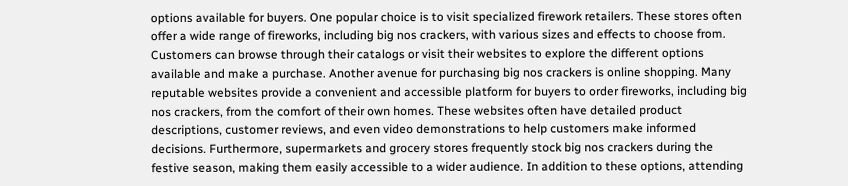options available for buyers. One popular choice is to visit specialized firework retailers. These stores often offer a wide range of fireworks, including big nos crackers, with various sizes and effects to choose from. Customers can browse through their catalogs or visit their websites to explore the different options available and make a purchase. Another avenue for purchasing big nos crackers is online shopping. Many reputable websites provide a convenient and accessible platform for buyers to order fireworks, including big nos crackers, from the comfort of their own homes. These websites often have detailed product descriptions, customer reviews, and even video demonstrations to help customers make informed decisions. Furthermore, supermarkets and grocery stores frequently stock big nos crackers during the festive season, making them easily accessible to a wider audience. In addition to these options, attending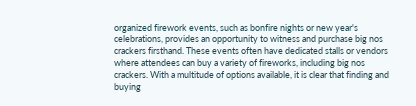organized firework events, such as bonfire nights or new year's celebrations, provides an opportunity to witness and purchase big nos crackers firsthand. These events often have dedicated stalls or vendors where attendees can buy a variety of fireworks, including big nos crackers. With a multitude of options available, it is clear that finding and buying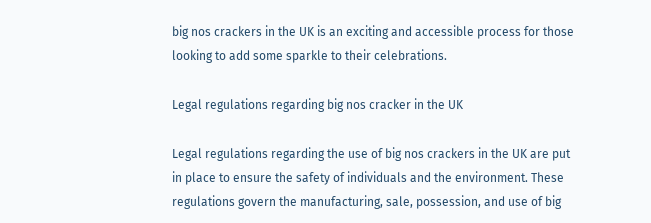big nos crackers in the UK is an exciting and accessible process for those looking to add some sparkle to their celebrations.

Legal regulations regarding big nos cracker in the UK

Legal regulations regarding the use of big nos crackers in the UK are put in place to ensure the safety of individuals and the environment. These regulations govern the manufacturing, sale, possession, and use of big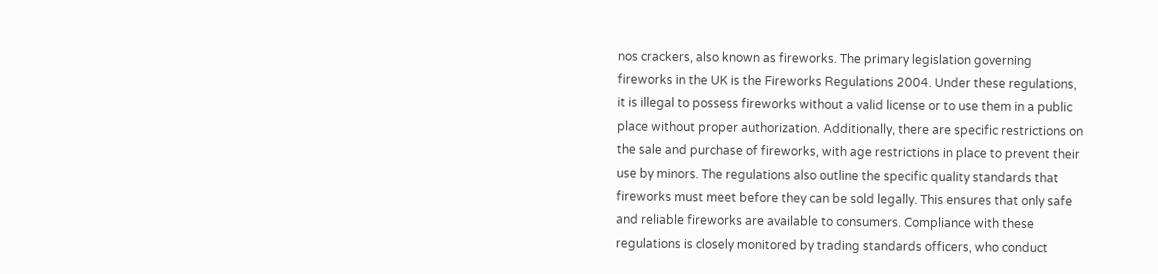nos crackers, also known as fireworks. The primary legislation governing fireworks in the UK is the Fireworks Regulations 2004. Under these regulations, it is illegal to possess fireworks without a valid license or to use them in a public place without proper authorization. Additionally, there are specific restrictions on the sale and purchase of fireworks, with age restrictions in place to prevent their use by minors. The regulations also outline the specific quality standards that fireworks must meet before they can be sold legally. This ensures that only safe and reliable fireworks are available to consumers. Compliance with these regulations is closely monitored by trading standards officers, who conduct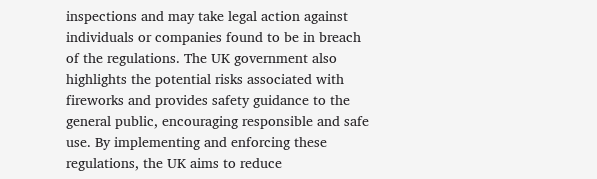inspections and may take legal action against individuals or companies found to be in breach of the regulations. The UK government also highlights the potential risks associated with fireworks and provides safety guidance to the general public, encouraging responsible and safe use. By implementing and enforcing these regulations, the UK aims to reduce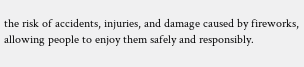the risk of accidents, injuries, and damage caused by fireworks, allowing people to enjoy them safely and responsibly.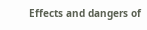Effects and dangers of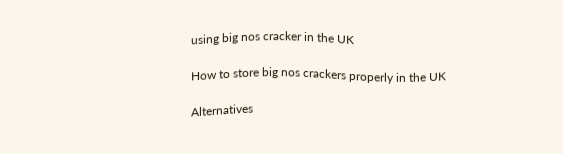using big nos cracker in the UK

How to store big nos crackers properly in the UK

Alternatives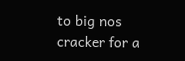to big nos cracker for a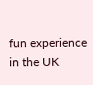fun experience in the UK